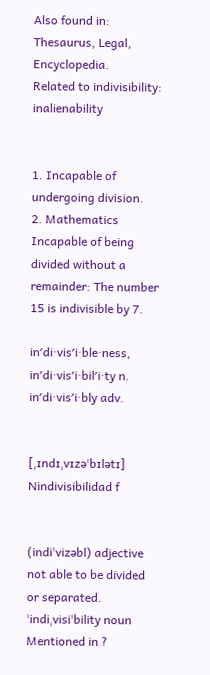Also found in: Thesaurus, Legal, Encyclopedia.
Related to indivisibility: inalienability


1. Incapable of undergoing division.
2. Mathematics Incapable of being divided without a remainder: The number 15 is indivisible by 7.

in′di·vis′i·ble·ness, in′di·vis′i·bil′i·ty n.
in′di·vis′i·bly adv.


[ˌɪndɪˌvɪzəˈbɪlətɪ] Nindivisibilidad f


(indiˈvizəbl) adjective
not able to be divided or separated.
ˈindiˌvisiˈbility noun
Mentioned in ?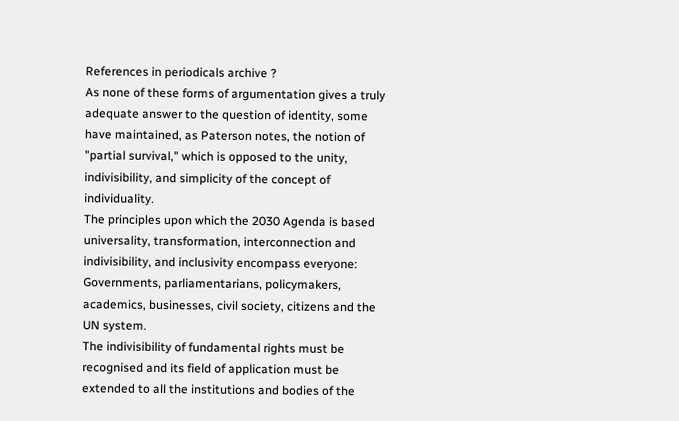References in periodicals archive ?
As none of these forms of argumentation gives a truly adequate answer to the question of identity, some have maintained, as Paterson notes, the notion of "partial survival," which is opposed to the unity, indivisibility, and simplicity of the concept of individuality.
The principles upon which the 2030 Agenda is based universality, transformation, interconnection and indivisibility, and inclusivity encompass everyone: Governments, parliamentarians, policymakers, academics, businesses, civil society, citizens and the UN system.
The indivisibility of fundamental rights must be recognised and its field of application must be extended to all the institutions and bodies of the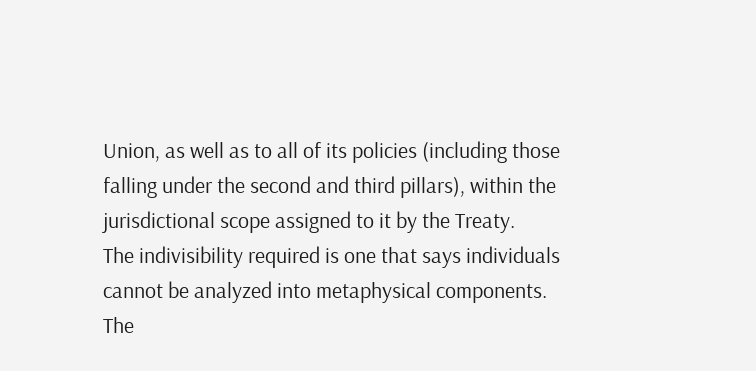Union, as well as to all of its policies (including those falling under the second and third pillars), within the jurisdictional scope assigned to it by the Treaty.
The indivisibility required is one that says individuals cannot be analyzed into metaphysical components.
The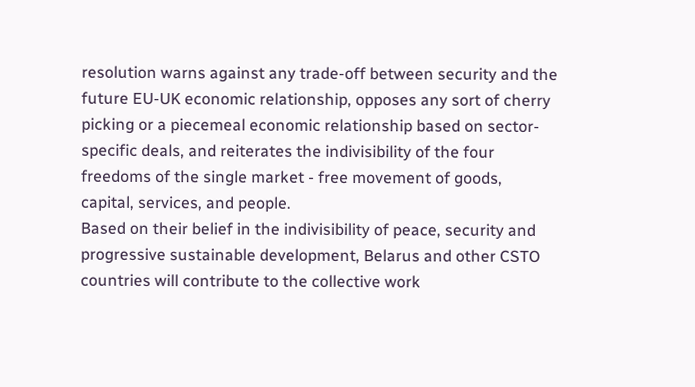resolution warns against any trade-off between security and the future EU-UK economic relationship, opposes any sort of cherry picking or a piecemeal economic relationship based on sector-specific deals, and reiterates the indivisibility of the four freedoms of the single market - free movement of goods, capital, services, and people.
Based on their belief in the indivisibility of peace, security and progressive sustainable development, Belarus and other CSTO countries will contribute to the collective work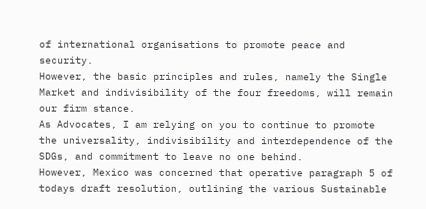of international organisations to promote peace and security.
However, the basic principles and rules, namely the Single Market and indivisibility of the four freedoms, will remain our firm stance.
As Advocates, I am relying on you to continue to promote the universality, indivisibility and interdependence of the SDGs, and commitment to leave no one behind.
However, Mexico was concerned that operative paragraph 5 of todays draft resolution, outlining the various Sustainable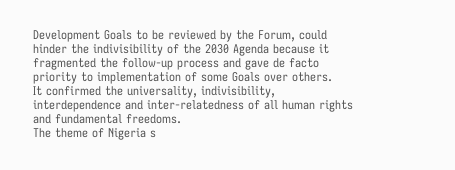Development Goals to be reviewed by the Forum, could hinder the indivisibility of the 2030 Agenda because it fragmented the follow-up process and gave de facto priority to implementation of some Goals over others.
It confirmed the universality, indivisibility, interdependence and inter-relatedness of all human rights and fundamental freedoms.
The theme of Nigeria s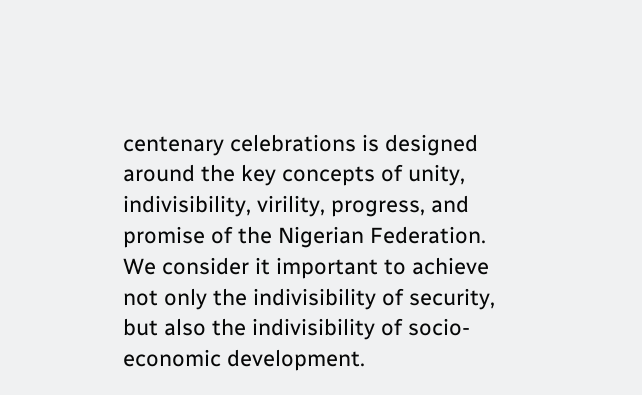centenary celebrations is designed around the key concepts of unity, indivisibility, virility, progress, and promise of the Nigerian Federation.
We consider it important to achieve not only the indivisibility of security, but also the indivisibility of socio-economic development.